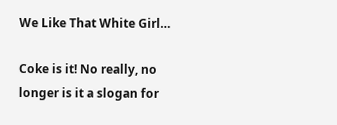We Like That White Girl…

Coke is it! No really, no longer is it a slogan for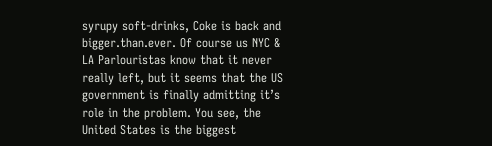syrupy soft-drinks, Coke is back and bigger.than.ever. Of course us NYC & LA Parlouristas know that it never really left, but it seems that the US government is finally admitting it’s role in the problem. You see, the United States is the biggest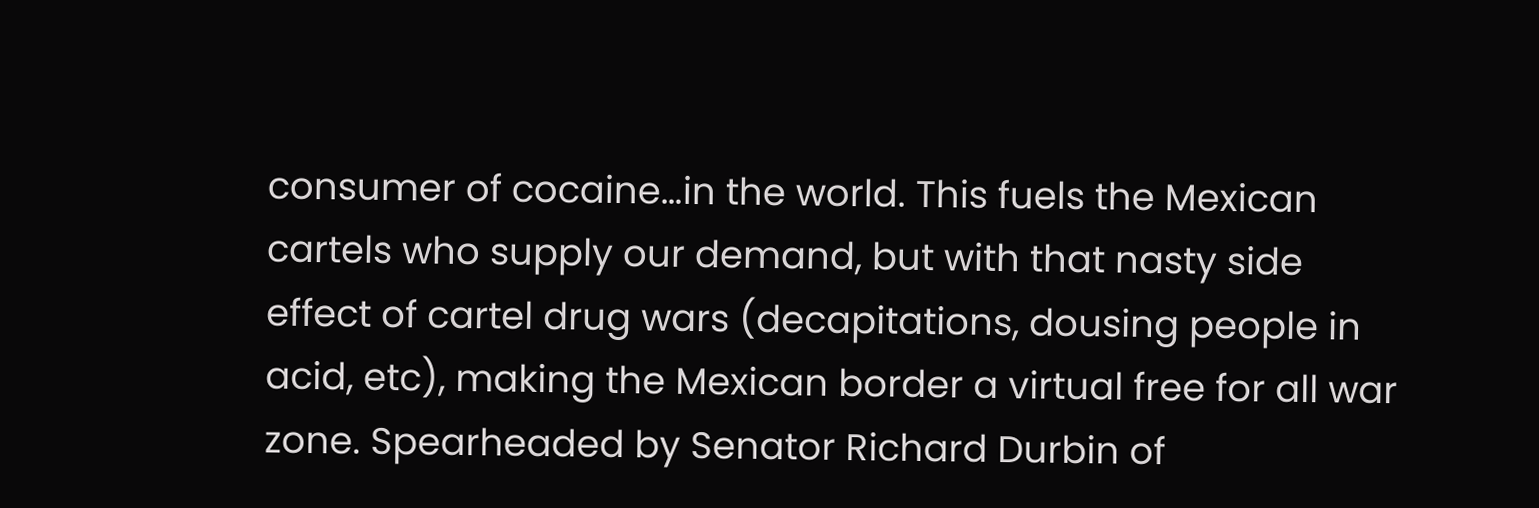consumer of cocaine…in the world. This fuels the Mexican cartels who supply our demand, but with that nasty side effect of cartel drug wars (decapitations, dousing people in acid, etc), making the Mexican border a virtual free for all war zone. Spearheaded by Senator Richard Durbin of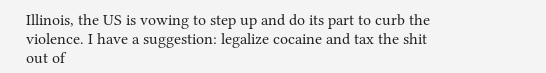Illinois, the US is vowing to step up and do its part to curb the violence. I have a suggestion: legalize cocaine and tax the shit out of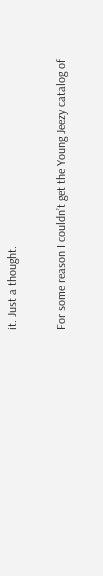it. Just a thought.

For some reason I couldn’t get the Young Jeezy catalog of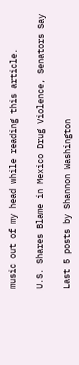music out of my head while reading this article.

U.S. Shares Blame in Mexico Drug Violence, Senators Say

Last 5 posts by Shannon Washington